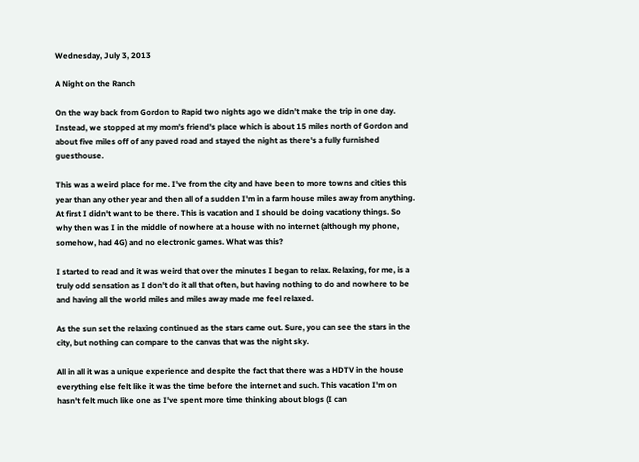Wednesday, July 3, 2013

A Night on the Ranch

On the way back from Gordon to Rapid two nights ago we didn't make the trip in one day. Instead, we stopped at my mom's friend's place which is about 15 miles north of Gordon and about five miles off of any paved road and stayed the night as there's a fully furnished guesthouse.

This was a weird place for me. I've from the city and have been to more towns and cities this year than any other year and then all of a sudden I'm in a farm house miles away from anything. At first I didn't want to be there. This is vacation and I should be doing vacationy things. So why then was I in the middle of nowhere at a house with no internet (although my phone, somehow, had 4G) and no electronic games. What was this?

I started to read and it was weird that over the minutes I began to relax. Relaxing, for me, is a truly odd sensation as I don't do it all that often, but having nothing to do and nowhere to be and having all the world miles and miles away made me feel relaxed.

As the sun set the relaxing continued as the stars came out. Sure, you can see the stars in the city, but nothing can compare to the canvas that was the night sky.

All in all it was a unique experience and despite the fact that there was a HDTV in the house everything else felt like it was the time before the internet and such. This vacation I'm on hasn't felt much like one as I've spent more time thinking about blogs (I can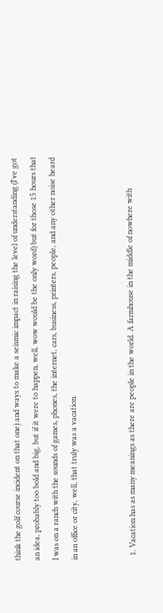think the golf course incident on that one) and ways to make a seismic impact in raising the level of understanding (I've got an idea, probably too bold and big, but if it were to happen, well, wow would be the only word) but for those 15 hours that I was on a ranch with the sounds of games, phones, the internet, cars, business, printers, people, and any other noise heard in an office or city, well, that truly was a vacation.


  1. Vacation has as many meanings as there are people in the world. A farmhouse in the middle of nowhere with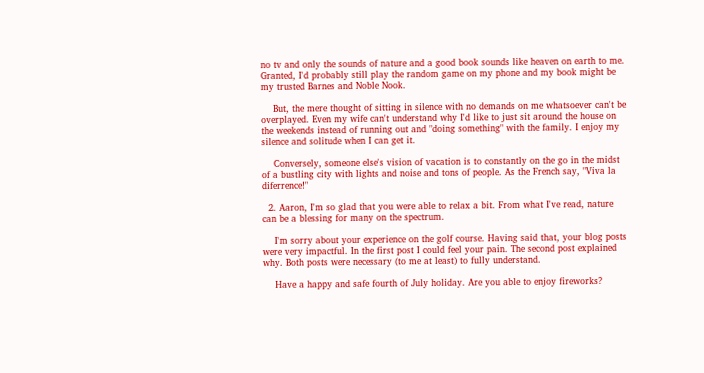no tv and only the sounds of nature and a good book sounds like heaven on earth to me. Granted, I'd probably still play the random game on my phone and my book might be my trusted Barnes and Noble Nook.

    But, the mere thought of sitting in silence with no demands on me whatsoever can't be overplayed. Even my wife can't understand why I'd like to just sit around the house on the weekends instead of running out and "doing something" with the family. I enjoy my silence and solitude when I can get it.

    Conversely, someone else's vision of vacation is to constantly on the go in the midst of a bustling city with lights and noise and tons of people. As the French say, "Viva la diferrence!"

  2. Aaron, I'm so glad that you were able to relax a bit. From what I've read, nature can be a blessing for many on the spectrum.

    I'm sorry about your experience on the golf course. Having said that, your blog posts were very impactful. In the first post I could feel your pain. The second post explained why. Both posts were necessary (to me at least) to fully understand.

    Have a happy and safe fourth of July holiday. Are you able to enjoy fireworks?